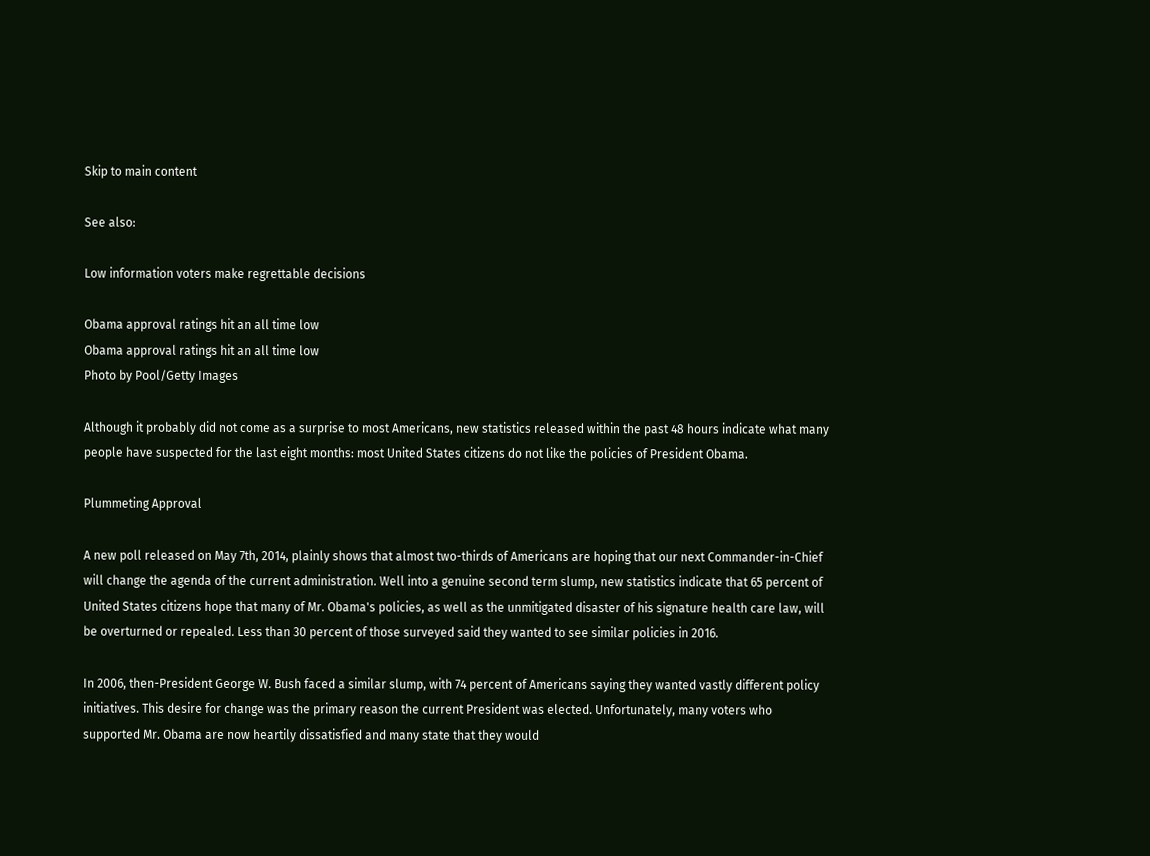Skip to main content

See also:

Low information voters make regrettable decisions

Obama approval ratings hit an all time low
Obama approval ratings hit an all time low
Photo by Pool/Getty Images

Although it probably did not come as a surprise to most Americans, new statistics released within the past 48 hours indicate what many people have suspected for the last eight months: most United States citizens do not like the policies of President Obama.

Plummeting Approval

A new poll released on May 7th, 2014, plainly shows that almost two-thirds of Americans are hoping that our next Commander-in-Chief will change the agenda of the current administration. Well into a genuine second term slump, new statistics indicate that 65 percent of United States citizens hope that many of Mr. Obama's policies, as well as the unmitigated disaster of his signature health care law, will be overturned or repealed. Less than 30 percent of those surveyed said they wanted to see similar policies in 2016.

In 2006, then-President George W. Bush faced a similar slump, with 74 percent of Americans saying they wanted vastly different policy initiatives. This desire for change was the primary reason the current President was elected. Unfortunately, many voters who supported Mr. Obama are now heartily dissatisfied and many state that they would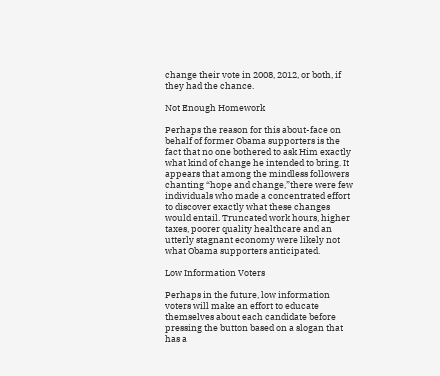change their vote in 2008, 2012, or both, if they had the chance.

Not Enough Homework

Perhaps the reason for this about-face on behalf of former Obama supporters is the fact that no one bothered to ask Him exactly what kind of change he intended to bring. It appears that among the mindless followers chanting “hope and change,”there were few individuals who made a concentrated effort to discover exactly what these changes would entail. Truncated work hours, higher taxes, poorer quality healthcare and an utterly stagnant economy were likely not what Obama supporters anticipated.

Low Information Voters

Perhaps in the future, low information voters will make an effort to educate themselves about each candidate before pressing the button based on a slogan that has a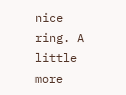nice ring. A little more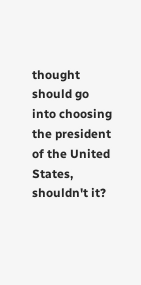thought should go into choosing the president of the United States, shouldn't it?